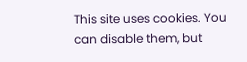This site uses cookies. You can disable them, but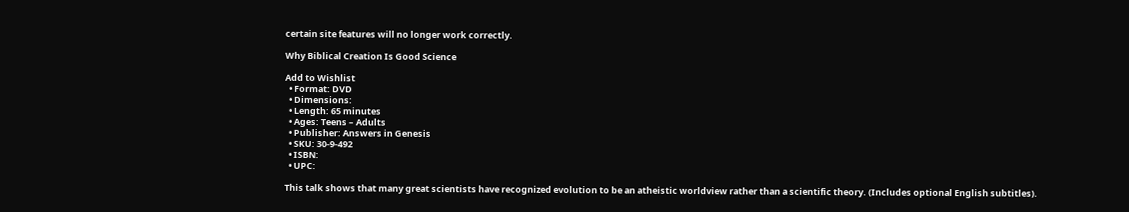certain site features will no longer work correctly.

Why Biblical Creation Is Good Science

Add to Wishlist
  • Format: DVD
  • Dimensions:
  • Length: 65 minutes
  • Ages: Teens – Adults
  • Publisher: Answers in Genesis
  • SKU: 30-9-492
  • ISBN:
  • UPC:

This talk shows that many great scientists have recognized evolution to be an atheistic worldview rather than a scientific theory. (Includes optional English subtitles).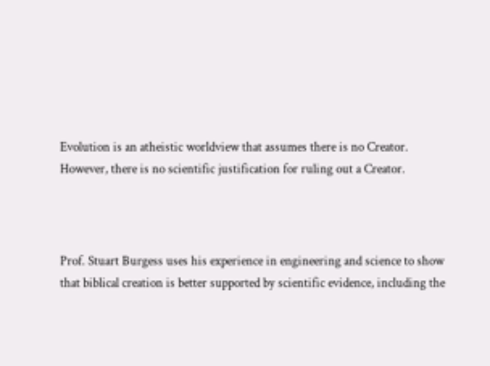Evolution is an atheistic worldview that assumes there is no Creator. However, there is no scientific justification for ruling out a Creator.



Prof. Stuart Burgess uses his experience in engineering and science to show that biblical creation is better supported by scientific evidence, including the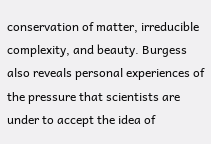conservation of matter, irreducible complexity, and beauty. Burgess also reveals personal experiences of the pressure that scientists are under to accept the idea of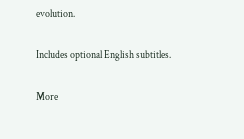evolution.

Includes optional English subtitles.

More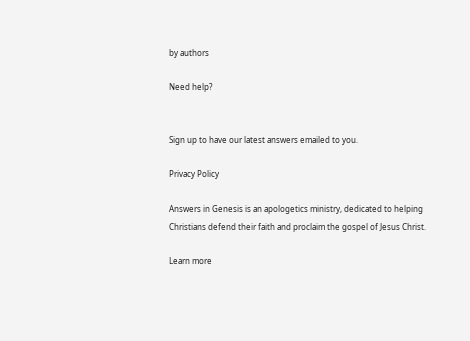by authors

Need help?


Sign up to have our latest answers emailed to you.

Privacy Policy

Answers in Genesis is an apologetics ministry, dedicated to helping Christians defend their faith and proclaim the gospel of Jesus Christ.

Learn more